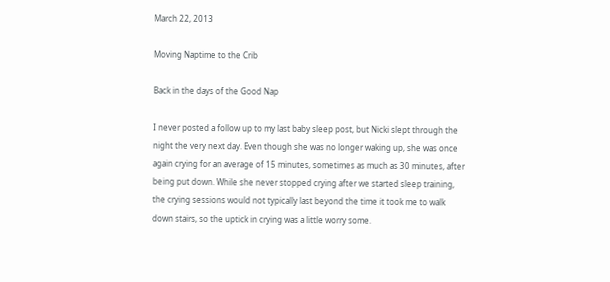March 22, 2013

Moving Naptime to the Crib

Back in the days of the Good Nap

I never posted a follow up to my last baby sleep post, but Nicki slept through the night the very next day. Even though she was no longer waking up, she was once again crying for an average of 15 minutes, sometimes as much as 30 minutes, after being put down. While she never stopped crying after we started sleep training, the crying sessions would not typically last beyond the time it took me to walk down stairs, so the uptick in crying was a little worry some.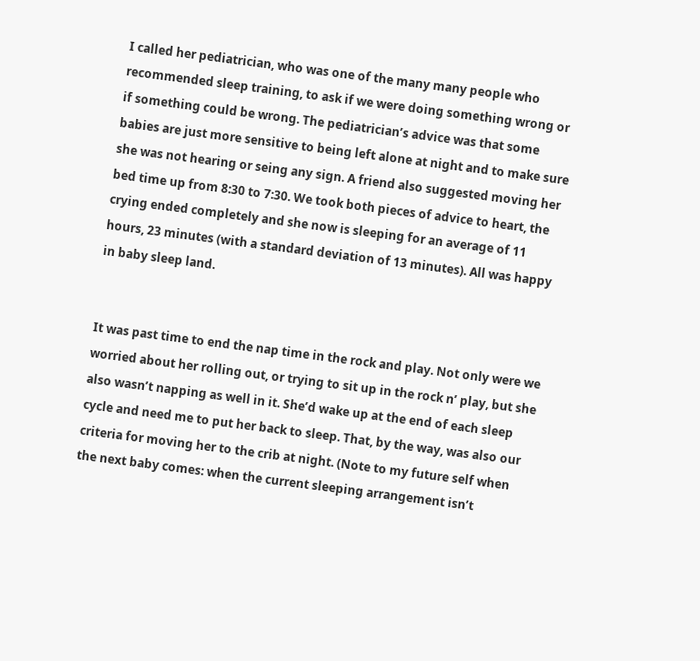I called her pediatrician, who was one of the many many people who recommended sleep training, to ask if we were doing something wrong or if something could be wrong. The pediatrician’s advice was that some babies are just more sensitive to being left alone at night and to make sure she was not hearing or seing any sign. A friend also suggested moving her bed time up from 8:30 to 7:30. We took both pieces of advice to heart, the crying ended completely and she now is sleeping for an average of 11 hours, 23 minutes (with a standard deviation of 13 minutes). All was happy in baby sleep land.


It was past time to end the nap time in the rock and play. Not only were we worried about her rolling out, or trying to sit up in the rock n’ play, but she also wasn’t napping as well in it. She’d wake up at the end of each sleep cycle and need me to put her back to sleep. That, by the way, was also our criteria for moving her to the crib at night. (Note to my future self when the next baby comes: when the current sleeping arrangement isn’t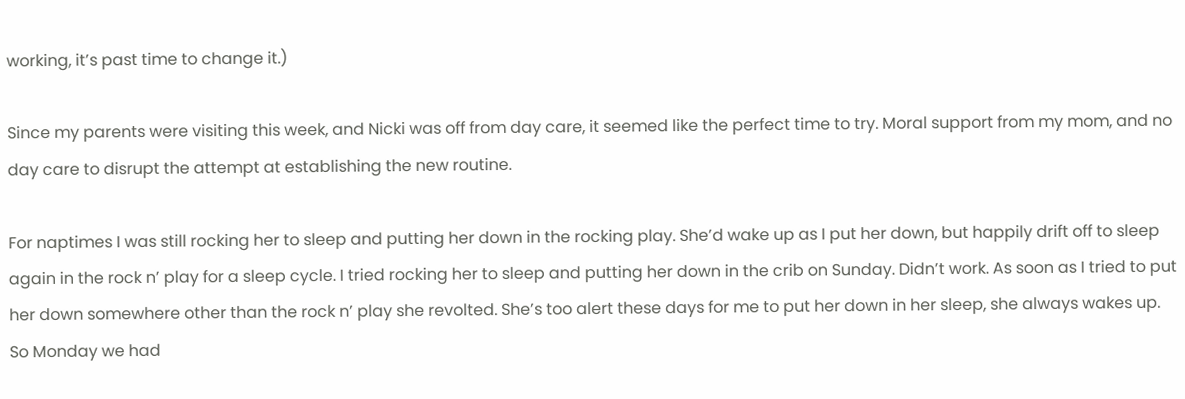working, it’s past time to change it.)

Since my parents were visiting this week, and Nicki was off from day care, it seemed like the perfect time to try. Moral support from my mom, and no day care to disrupt the attempt at establishing the new routine.

For naptimes I was still rocking her to sleep and putting her down in the rocking play. She’d wake up as I put her down, but happily drift off to sleep again in the rock n’ play for a sleep cycle. I tried rocking her to sleep and putting her down in the crib on Sunday. Didn’t work. As soon as I tried to put her down somewhere other than the rock n’ play she revolted. She’s too alert these days for me to put her down in her sleep, she always wakes up. So Monday we had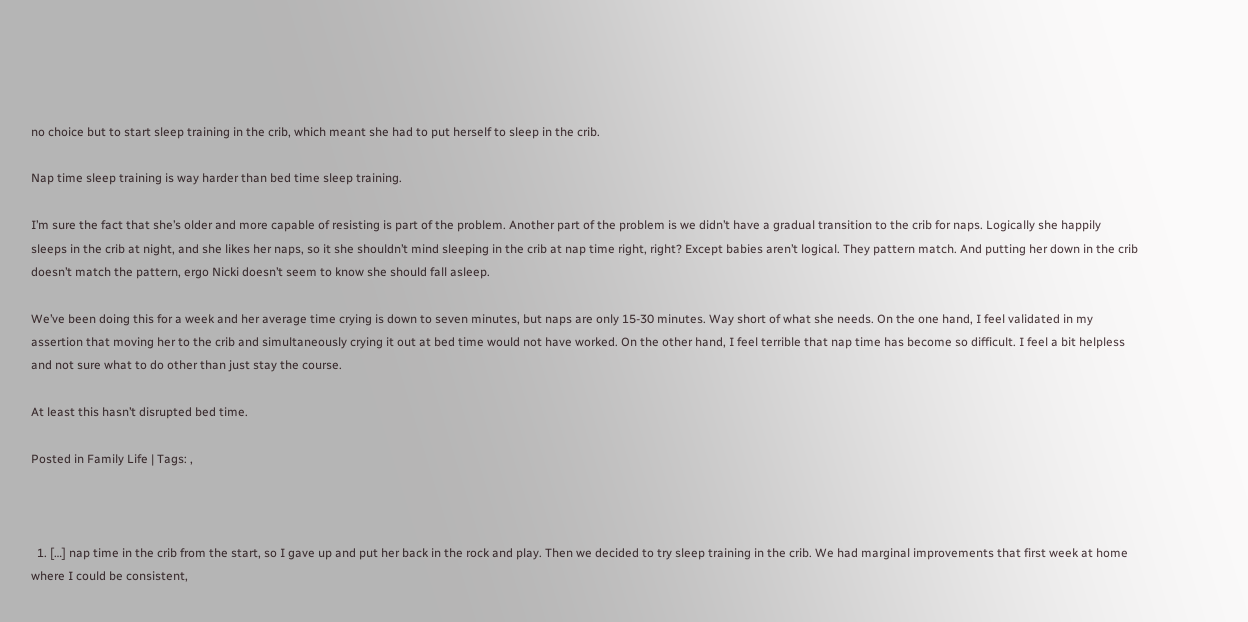no choice but to start sleep training in the crib, which meant she had to put herself to sleep in the crib.

Nap time sleep training is way harder than bed time sleep training.

I’m sure the fact that she’s older and more capable of resisting is part of the problem. Another part of the problem is we didn’t have a gradual transition to the crib for naps. Logically she happily sleeps in the crib at night, and she likes her naps, so it she shouldn’t mind sleeping in the crib at nap time right, right? Except babies aren’t logical. They pattern match. And putting her down in the crib doesn’t match the pattern, ergo Nicki doesn’t seem to know she should fall asleep.

We’ve been doing this for a week and her average time crying is down to seven minutes, but naps are only 15-30 minutes. Way short of what she needs. On the one hand, I feel validated in my assertion that moving her to the crib and simultaneously crying it out at bed time would not have worked. On the other hand, I feel terrible that nap time has become so difficult. I feel a bit helpless and not sure what to do other than just stay the course.

At least this hasn’t disrupted bed time.

Posted in Family Life | Tags: ,



  1. […] nap time in the crib from the start, so I gave up and put her back in the rock and play. Then we decided to try sleep training in the crib. We had marginal improvements that first week at home where I could be consistent,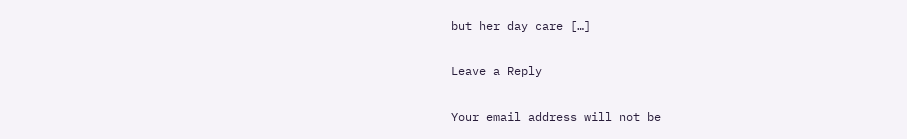but her day care […]

Leave a Reply

Your email address will not be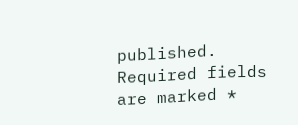published. Required fields are marked *